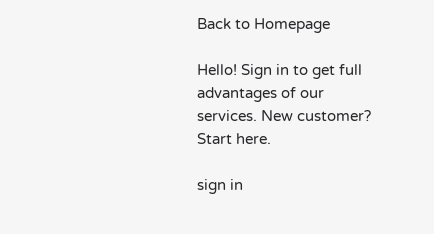Back to Homepage

Hello! Sign in to get full advantages of our services. New customer? Start here.

sign in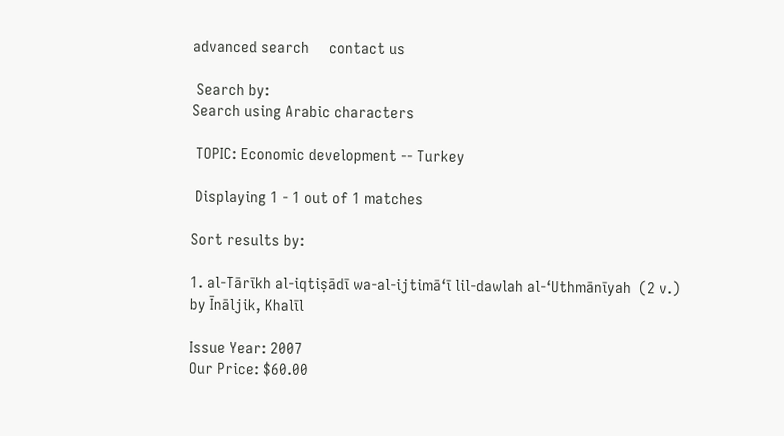advanced search     contact us

 Search by:
Search using Arabic characters

 TOPIC: Economic development -- Turkey

 Displaying 1 - 1 out of 1 matches

Sort results by:

1. al-Tārīkh al-iqtiṣādī wa-al-ijtimā‘ī lil-dawlah al-‘Uthmānīyah  (2 v.)
by Īnāljik, Khalīl

Issue Year: 2007
Our Price: $60.00